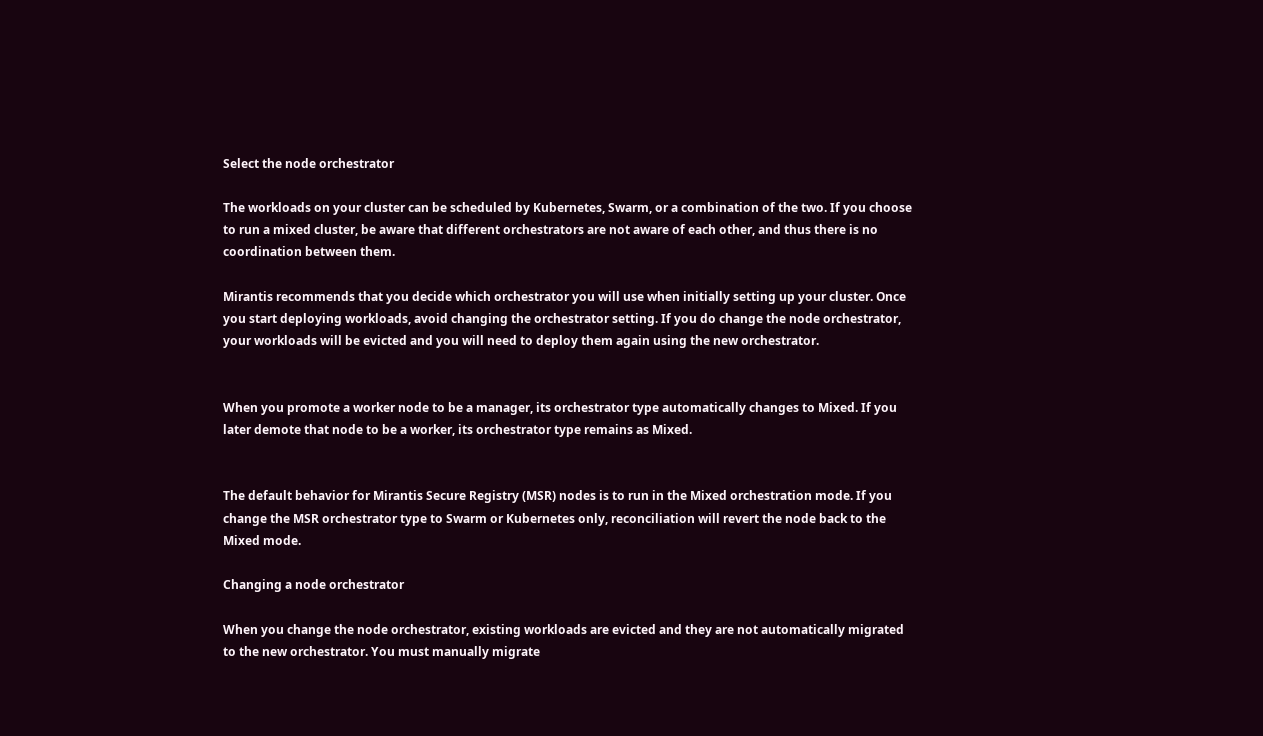Select the node orchestrator

The workloads on your cluster can be scheduled by Kubernetes, Swarm, or a combination of the two. If you choose to run a mixed cluster, be aware that different orchestrators are not aware of each other, and thus there is no coordination between them.

Mirantis recommends that you decide which orchestrator you will use when initially setting up your cluster. Once you start deploying workloads, avoid changing the orchestrator setting. If you do change the node orchestrator, your workloads will be evicted and you will need to deploy them again using the new orchestrator.


When you promote a worker node to be a manager, its orchestrator type automatically changes to Mixed. If you later demote that node to be a worker, its orchestrator type remains as Mixed.


The default behavior for Mirantis Secure Registry (MSR) nodes is to run in the Mixed orchestration mode. If you change the MSR orchestrator type to Swarm or Kubernetes only, reconciliation will revert the node back to the Mixed mode.

Changing a node orchestrator

When you change the node orchestrator, existing workloads are evicted and they are not automatically migrated to the new orchestrator. You must manually migrate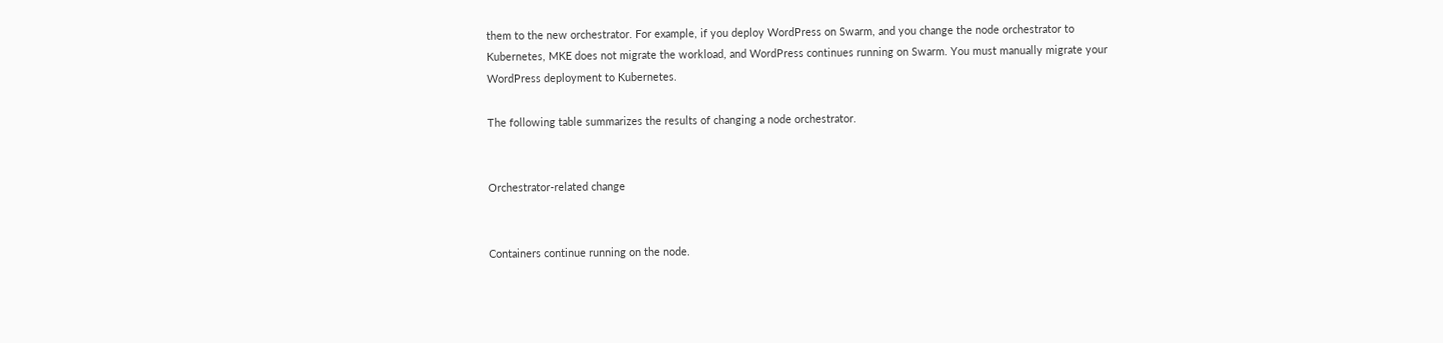them to the new orchestrator. For example, if you deploy WordPress on Swarm, and you change the node orchestrator to Kubernetes, MKE does not migrate the workload, and WordPress continues running on Swarm. You must manually migrate your WordPress deployment to Kubernetes.

The following table summarizes the results of changing a node orchestrator.


Orchestrator-related change


Containers continue running on the node.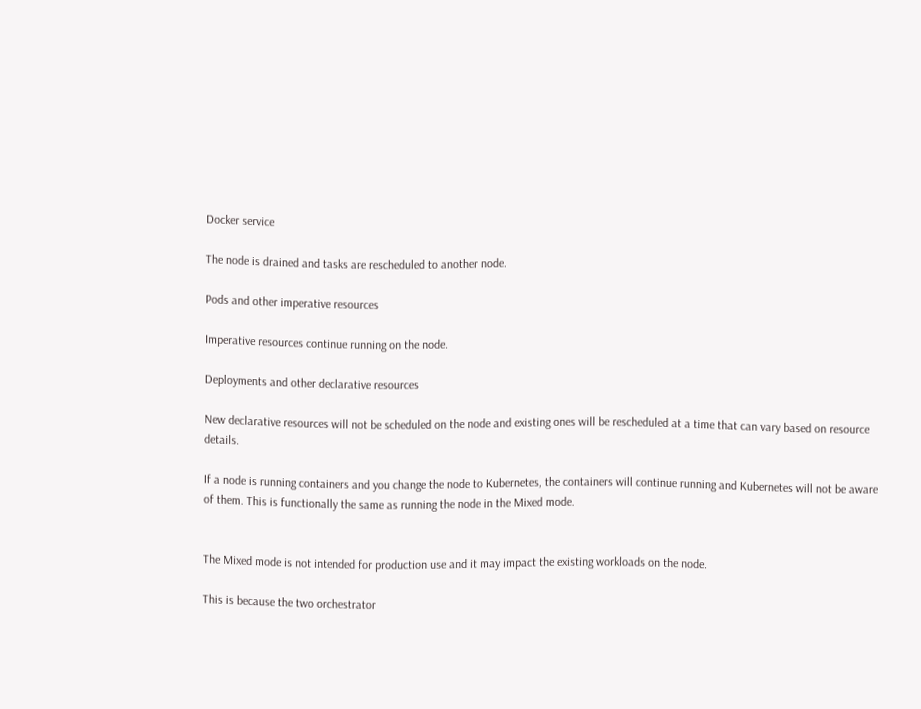Docker service

The node is drained and tasks are rescheduled to another node.

Pods and other imperative resources

Imperative resources continue running on the node.

Deployments and other declarative resources

New declarative resources will not be scheduled on the node and existing ones will be rescheduled at a time that can vary based on resource details.

If a node is running containers and you change the node to Kubernetes, the containers will continue running and Kubernetes will not be aware of them. This is functionally the same as running the node in the Mixed mode.


The Mixed mode is not intended for production use and it may impact the existing workloads on the node.

This is because the two orchestrator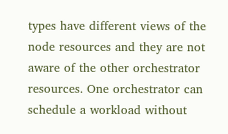types have different views of the node resources and they are not aware of the other orchestrator resources. One orchestrator can schedule a workload without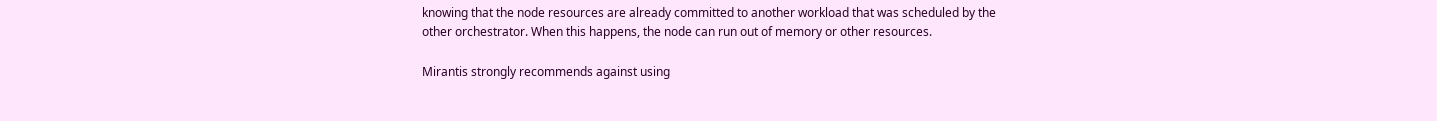knowing that the node resources are already committed to another workload that was scheduled by the other orchestrator. When this happens, the node can run out of memory or other resources.

Mirantis strongly recommends against using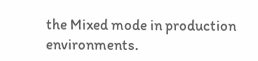the Mixed mode in production environments.